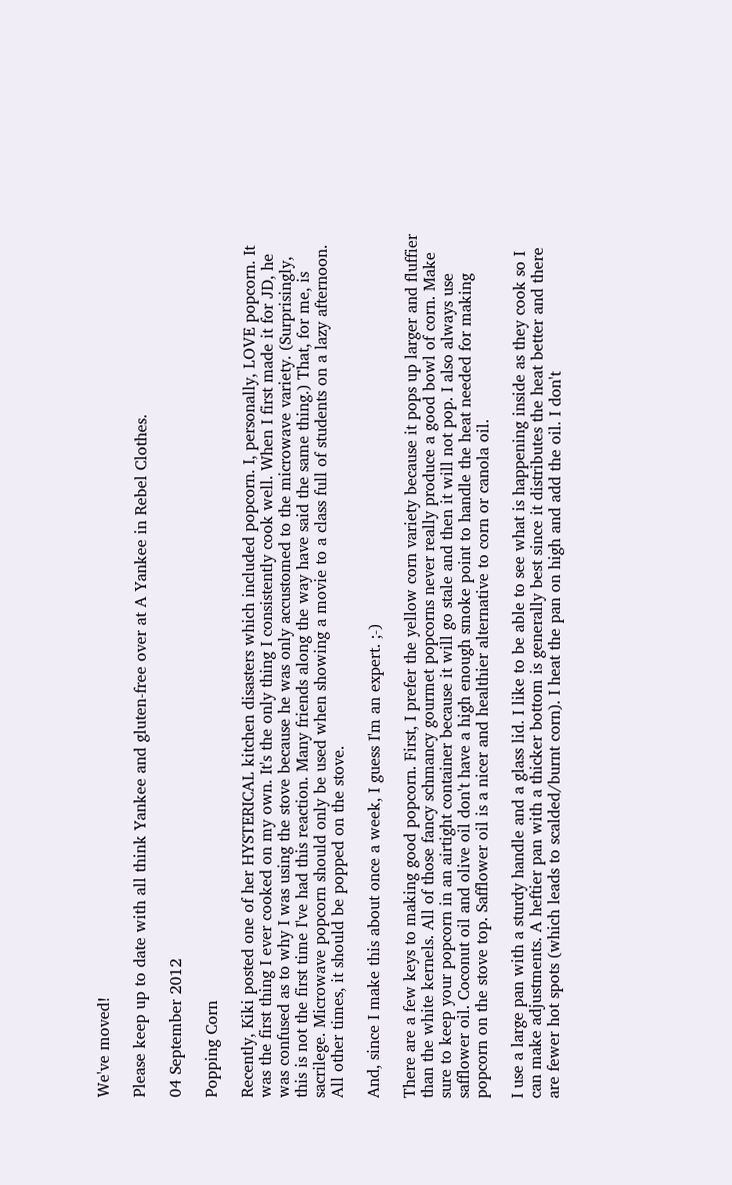We've moved!

Please keep up to date with all think Yankee and gluten-free over at A Yankee in Rebel Clothes.

04 September 2012

Popping Corn

Recently, Kiki posted one of her HYSTERICAL kitchen disasters which included popcorn. I, personally, LOVE popcorn. It was the first thing I ever cooked on my own. It's the only thing I consistently cook well. When I first made it for JD, he was confused as to why I was using the stove because he was only accustomed to the microwave variety. (Surprisingly, this is not the first time I've had this reaction. Many friends along the way have said the same thing.) That, for me, is sacrilege. Microwave popcorn should only be used when showing a movie to a class full of students on a lazy afternoon. All other times, it should be popped on the stove.

And, since I make this about once a week, I guess I'm an expert. ;-)

There are a few keys to making good popcorn. First, I prefer the yellow corn variety because it pops up larger and fluffier than the white kernels. All of those fancy schmancy gourmet popcorns never really produce a good bowl of corn. Make sure to keep your popcorn in an airtight container because it will go stale and then it will not pop. I also always use safflower oil. Coconut oil and olive oil don't have a high enough smoke point to handle the heat needed for making popcorn on the stove top. Safflower oil is a nicer and healthier alternative to corn or canola oil.

I use a large pan with a sturdy handle and a glass lid. I like to be able to see what is happening inside as they cook so I can make adjustments. A heftier pan with a thicker bottom is generally best since it distributes the heat better and there are fewer hot spots (which leads to scalded/burnt corn). I heat the pan on high and add the oil. I don't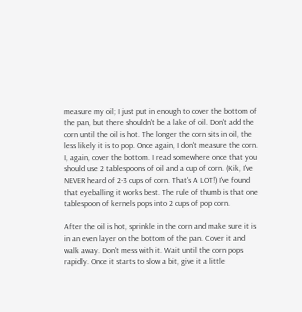measure my oil; I just put in enough to cover the bottom of the pan, but there shouldn't be a lake of oil. Don't add the corn until the oil is hot. The longer the corn sits in oil, the less likely it is to pop. Once again, I don't measure the corn. I, again, cover the bottom. I read somewhere once that you should use 2 tablespoons of oil and a cup of corn. (Kik, I've NEVER heard of 2-3 cups of corn. That's A LOT!) I've found that eyeballing it works best. The rule of thumb is that one tablespoon of kernels pops into 2 cups of pop corn.

After the oil is hot, sprinkle in the corn and make sure it is in an even layer on the bottom of the pan. Cover it and walk away. Don't mess with it. Wait until the corn pops rapidly. Once it starts to slow a bit, give it a little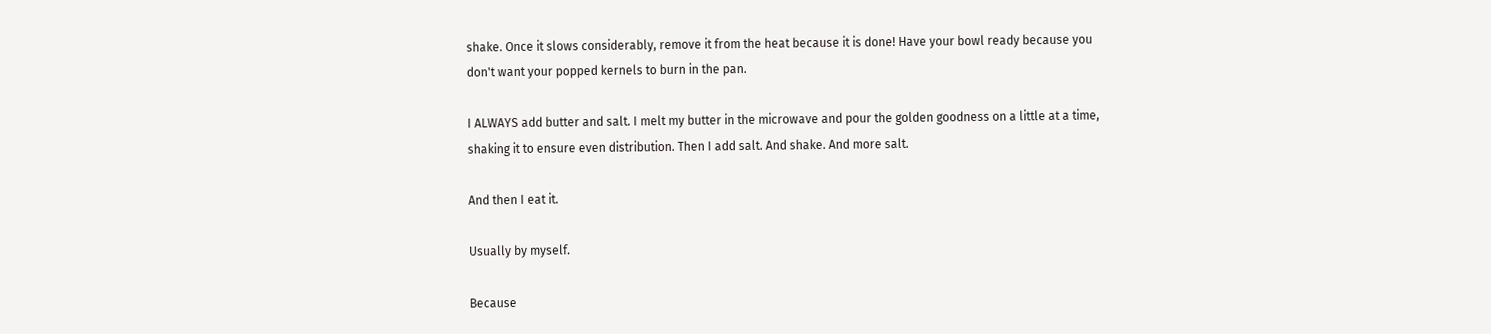shake. Once it slows considerably, remove it from the heat because it is done! Have your bowl ready because you don't want your popped kernels to burn in the pan.

I ALWAYS add butter and salt. I melt my butter in the microwave and pour the golden goodness on a little at a time, shaking it to ensure even distribution. Then I add salt. And shake. And more salt.

And then I eat it.

Usually by myself.

Because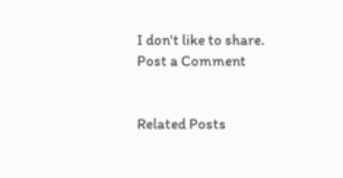I don't like to share.
Post a Comment


Related Posts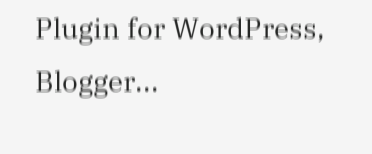Plugin for WordPress, Blogger...